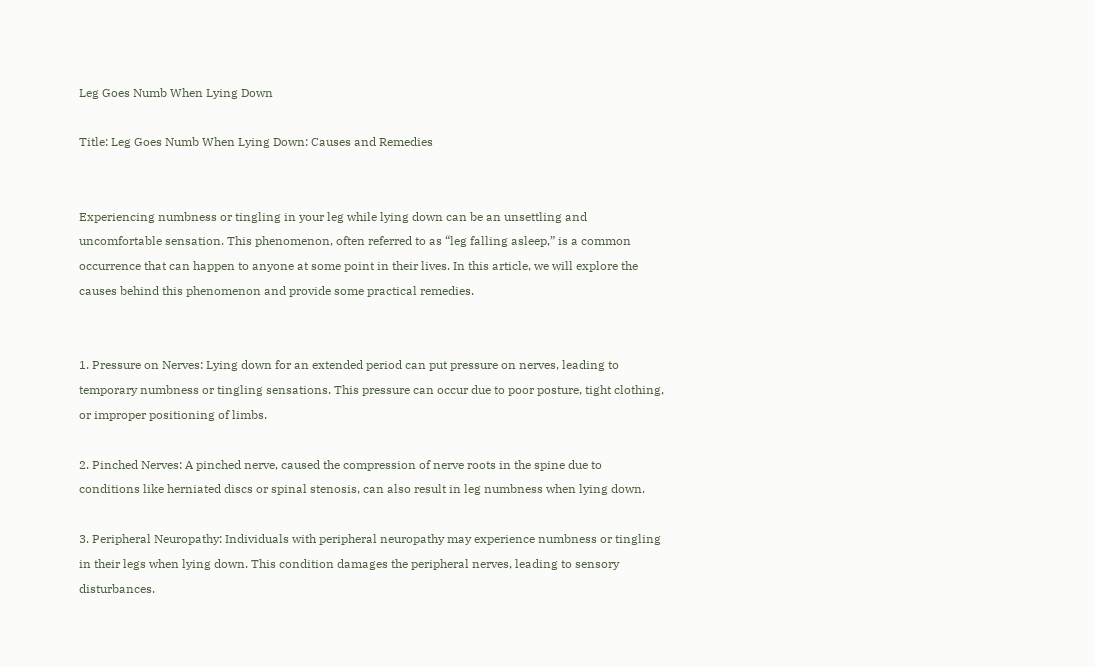Leg Goes Numb When Lying Down

Title: Leg Goes Numb When Lying Down: Causes and Remedies


Experiencing numbness or tingling in your leg while lying down can be an unsettling and uncomfortable sensation. This phenomenon, often referred to as “leg falling asleep,” is a common occurrence that can happen to anyone at some point in their lives. In this article, we will explore the causes behind this phenomenon and provide some practical remedies.


1. Pressure on Nerves: Lying down for an extended period can put pressure on nerves, leading to temporary numbness or tingling sensations. This pressure can occur due to poor posture, tight clothing, or improper positioning of limbs.

2. Pinched Nerves: A pinched nerve, caused the compression of nerve roots in the spine due to conditions like herniated discs or spinal stenosis, can also result in leg numbness when lying down.

3. Peripheral Neuropathy: Individuals with peripheral neuropathy may experience numbness or tingling in their legs when lying down. This condition damages the peripheral nerves, leading to sensory disturbances.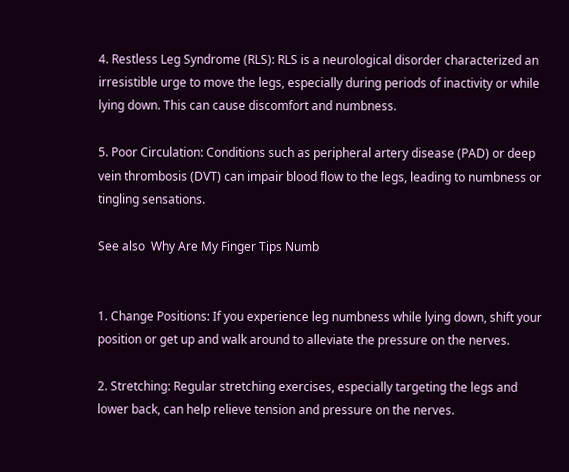4. Restless Leg Syndrome (RLS): RLS is a neurological disorder characterized an irresistible urge to move the legs, especially during periods of inactivity or while lying down. This can cause discomfort and numbness.

5. Poor Circulation: Conditions such as peripheral artery disease (PAD) or deep vein thrombosis (DVT) can impair blood flow to the legs, leading to numbness or tingling sensations.

See also  Why Are My Finger Tips Numb


1. Change Positions: If you experience leg numbness while lying down, shift your position or get up and walk around to alleviate the pressure on the nerves.

2. Stretching: Regular stretching exercises, especially targeting the legs and lower back, can help relieve tension and pressure on the nerves.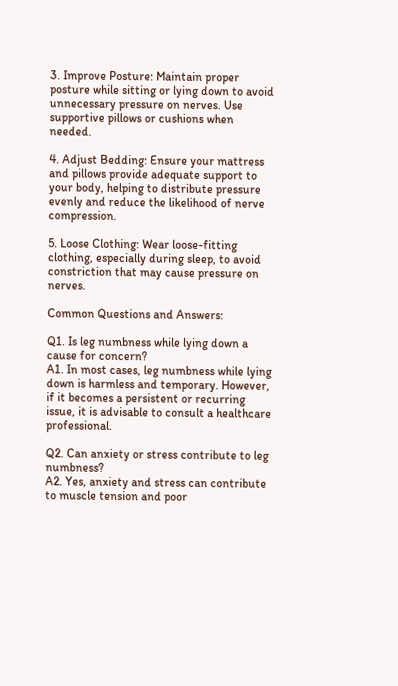3. Improve Posture: Maintain proper posture while sitting or lying down to avoid unnecessary pressure on nerves. Use supportive pillows or cushions when needed.

4. Adjust Bedding: Ensure your mattress and pillows provide adequate support to your body, helping to distribute pressure evenly and reduce the likelihood of nerve compression.

5. Loose Clothing: Wear loose-fitting clothing, especially during sleep, to avoid constriction that may cause pressure on nerves.

Common Questions and Answers:

Q1. Is leg numbness while lying down a cause for concern?
A1. In most cases, leg numbness while lying down is harmless and temporary. However, if it becomes a persistent or recurring issue, it is advisable to consult a healthcare professional.

Q2. Can anxiety or stress contribute to leg numbness?
A2. Yes, anxiety and stress can contribute to muscle tension and poor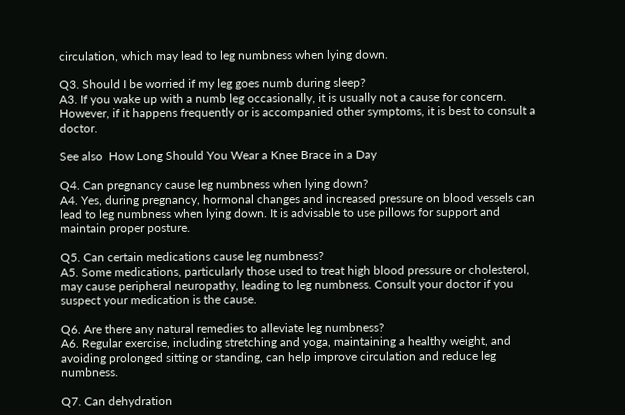circulation, which may lead to leg numbness when lying down.

Q3. Should I be worried if my leg goes numb during sleep?
A3. If you wake up with a numb leg occasionally, it is usually not a cause for concern. However, if it happens frequently or is accompanied other symptoms, it is best to consult a doctor.

See also  How Long Should You Wear a Knee Brace in a Day

Q4. Can pregnancy cause leg numbness when lying down?
A4. Yes, during pregnancy, hormonal changes and increased pressure on blood vessels can lead to leg numbness when lying down. It is advisable to use pillows for support and maintain proper posture.

Q5. Can certain medications cause leg numbness?
A5. Some medications, particularly those used to treat high blood pressure or cholesterol, may cause peripheral neuropathy, leading to leg numbness. Consult your doctor if you suspect your medication is the cause.

Q6. Are there any natural remedies to alleviate leg numbness?
A6. Regular exercise, including stretching and yoga, maintaining a healthy weight, and avoiding prolonged sitting or standing, can help improve circulation and reduce leg numbness.

Q7. Can dehydration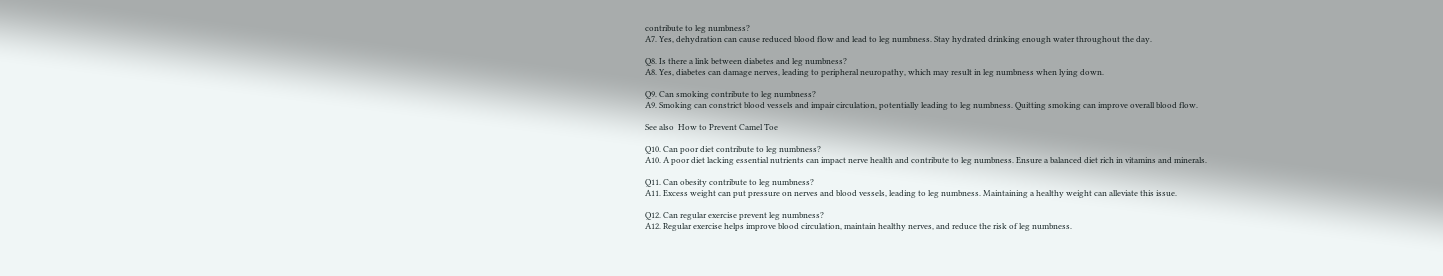contribute to leg numbness?
A7. Yes, dehydration can cause reduced blood flow and lead to leg numbness. Stay hydrated drinking enough water throughout the day.

Q8. Is there a link between diabetes and leg numbness?
A8. Yes, diabetes can damage nerves, leading to peripheral neuropathy, which may result in leg numbness when lying down.

Q9. Can smoking contribute to leg numbness?
A9. Smoking can constrict blood vessels and impair circulation, potentially leading to leg numbness. Quitting smoking can improve overall blood flow.

See also  How to Prevent Camel Toe

Q10. Can poor diet contribute to leg numbness?
A10. A poor diet lacking essential nutrients can impact nerve health and contribute to leg numbness. Ensure a balanced diet rich in vitamins and minerals.

Q11. Can obesity contribute to leg numbness?
A11. Excess weight can put pressure on nerves and blood vessels, leading to leg numbness. Maintaining a healthy weight can alleviate this issue.

Q12. Can regular exercise prevent leg numbness?
A12. Regular exercise helps improve blood circulation, maintain healthy nerves, and reduce the risk of leg numbness.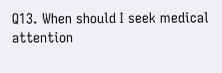Q13. When should I seek medical attention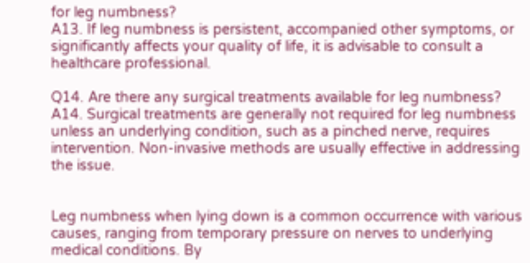for leg numbness?
A13. If leg numbness is persistent, accompanied other symptoms, or significantly affects your quality of life, it is advisable to consult a healthcare professional.

Q14. Are there any surgical treatments available for leg numbness?
A14. Surgical treatments are generally not required for leg numbness unless an underlying condition, such as a pinched nerve, requires intervention. Non-invasive methods are usually effective in addressing the issue.


Leg numbness when lying down is a common occurrence with various causes, ranging from temporary pressure on nerves to underlying medical conditions. By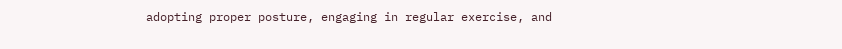adopting proper posture, engaging in regular exercise, and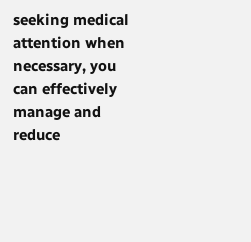seeking medical attention when necessary, you can effectively manage and reduce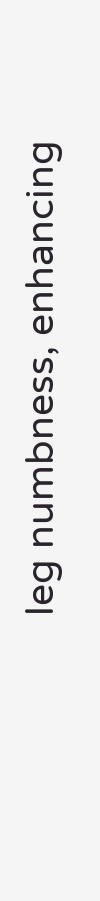leg numbness, enhancing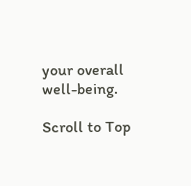your overall well-being.

Scroll to Top